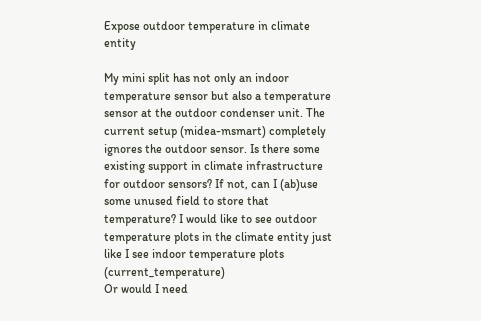Expose outdoor temperature in climate entity

My mini split has not only an indoor temperature sensor but also a temperature sensor at the outdoor condenser unit. The current setup (midea-msmart) completely ignores the outdoor sensor. Is there some existing support in climate infrastructure for outdoor sensors? If not, can I (ab)use some unused field to store that temperature? I would like to see outdoor temperature plots in the climate entity just like I see indoor temperature plots (current_temperature)
Or would I need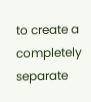to create a completely separate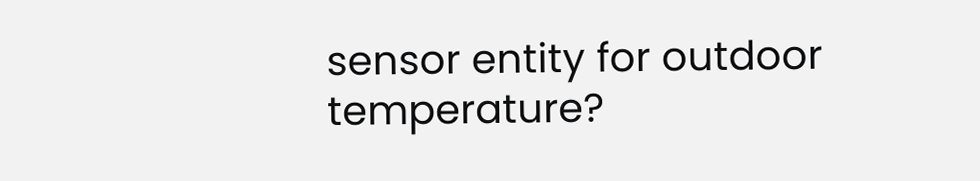sensor entity for outdoor temperature?